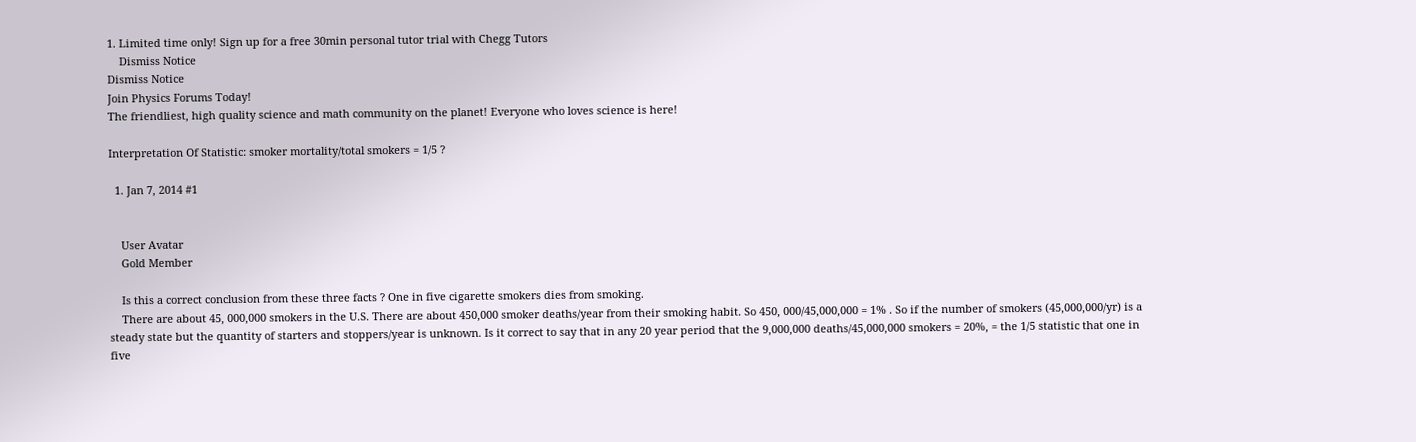1. Limited time only! Sign up for a free 30min personal tutor trial with Chegg Tutors
    Dismiss Notice
Dismiss Notice
Join Physics Forums Today!
The friendliest, high quality science and math community on the planet! Everyone who loves science is here!

Interpretation Of Statistic: smoker mortality/total smokers = 1/5 ?

  1. Jan 7, 2014 #1


    User Avatar
    Gold Member

    Is this a correct conclusion from these three facts ? One in five cigarette smokers dies from smoking.
    There are about 45, 000,000 smokers in the U.S. There are about 450,000 smoker deaths/year from their smoking habit. So 450, 000/45,000,000 = 1% . So if the number of smokers (45,000,000/yr) is a steady state but the quantity of starters and stoppers/year is unknown. Is it correct to say that in any 20 year period that the 9,000,000 deaths/45,000,000 smokers = 20%, = the 1/5 statistic that one in five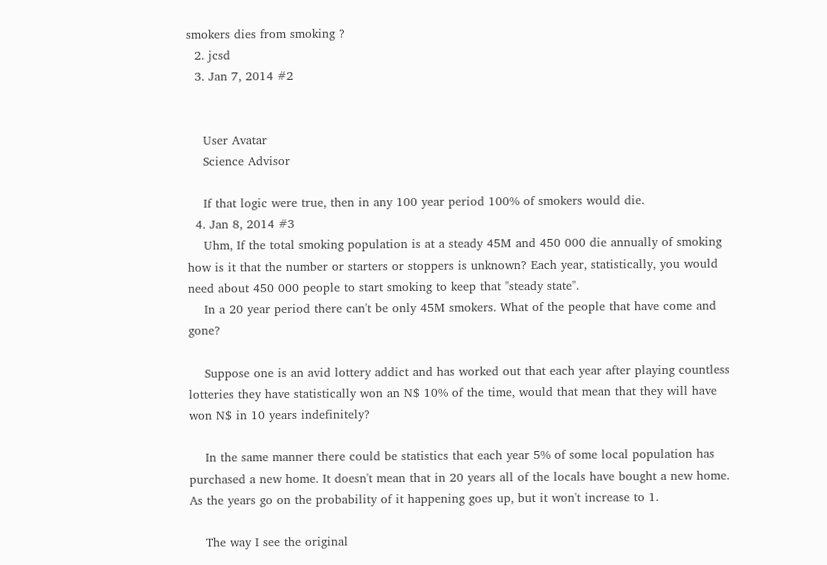smokers dies from smoking ?
  2. jcsd
  3. Jan 7, 2014 #2


    User Avatar
    Science Advisor

    If that logic were true, then in any 100 year period 100% of smokers would die.
  4. Jan 8, 2014 #3
    Uhm, If the total smoking population is at a steady 45M and 450 000 die annually of smoking how is it that the number or starters or stoppers is unknown? Each year, statistically, you would need about 450 000 people to start smoking to keep that "steady state".
    In a 20 year period there can't be only 45M smokers. What of the people that have come and gone?

    Suppose one is an avid lottery addict and has worked out that each year after playing countless lotteries they have statistically won an N$ 10% of the time, would that mean that they will have won N$ in 10 years indefinitely?

    In the same manner there could be statistics that each year 5% of some local population has purchased a new home. It doesn't mean that in 20 years all of the locals have bought a new home. As the years go on the probability of it happening goes up, but it won't increase to 1.

    The way I see the original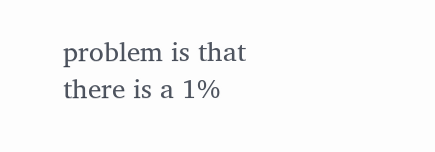problem is that there is a 1%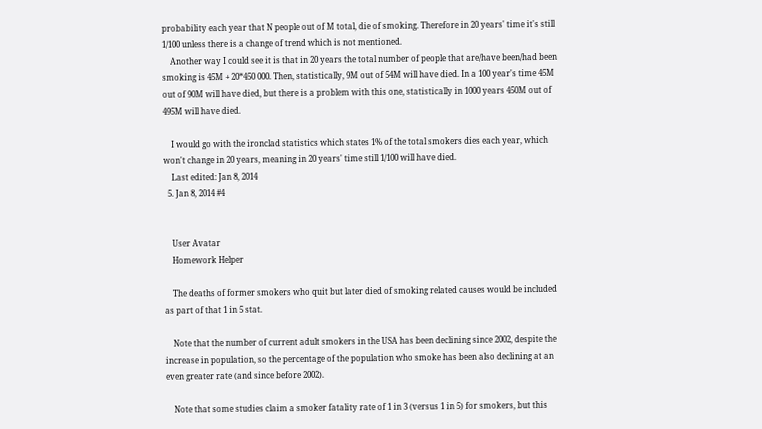probability each year that N people out of M total, die of smoking. Therefore in 20 years' time it's still 1/100 unless there is a change of trend which is not mentioned.
    Another way I could see it is that in 20 years the total number of people that are/have been/had been smoking is 45M + 20*450 000. Then, statistically, 9M out of 54M will have died. In a 100 year's time 45M out of 90M will have died, but there is a problem with this one, statistically in 1000 years 450M out of 495M will have died.

    I would go with the ironclad statistics which states 1% of the total smokers dies each year, which won't change in 20 years, meaning in 20 years' time still 1/100 will have died.
    Last edited: Jan 8, 2014
  5. Jan 8, 2014 #4


    User Avatar
    Homework Helper

    The deaths of former smokers who quit but later died of smoking related causes would be included as part of that 1 in 5 stat.

    Note that the number of current adult smokers in the USA has been declining since 2002, despite the increase in population, so the percentage of the population who smoke has been also declining at an even greater rate (and since before 2002).

    Note that some studies claim a smoker fatality rate of 1 in 3 (versus 1 in 5) for smokers, but this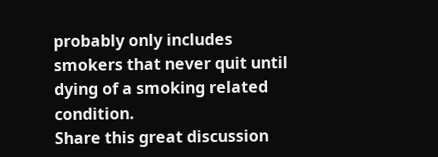probably only includes smokers that never quit until dying of a smoking related condition.
Share this great discussion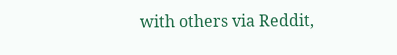with others via Reddit,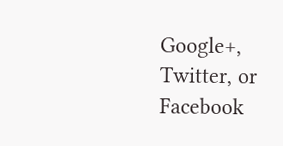Google+, Twitter, or Facebook